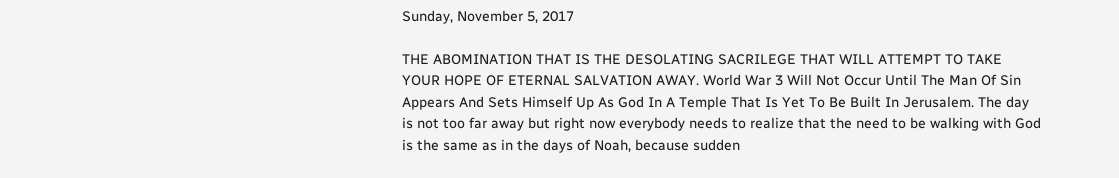Sunday, November 5, 2017

THE ABOMINATION THAT IS THE DESOLATING SACRILEGE THAT WILL ATTEMPT TO TAKE YOUR HOPE OF ETERNAL SALVATION AWAY. World War 3 Will Not Occur Until The Man Of Sin Appears And Sets Himself Up As God In A Temple That Is Yet To Be Built In Jerusalem. The day is not too far away but right now everybody needs to realize that the need to be walking with God is the same as in the days of Noah, because sudden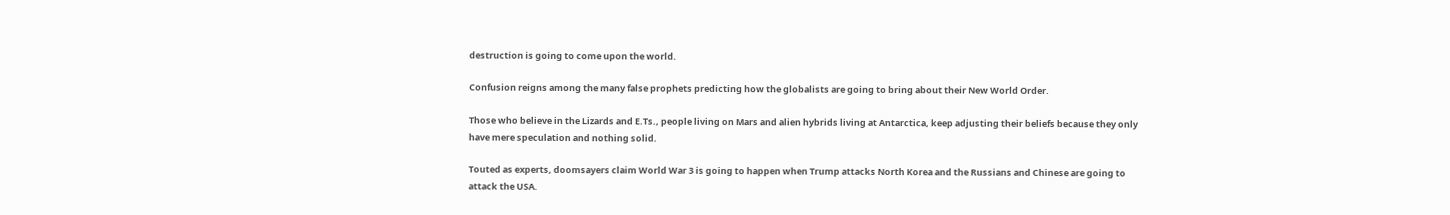destruction is going to come upon the world.

Confusion reigns among the many false prophets predicting how the globalists are going to bring about their New World Order.

Those who believe in the Lizards and E.Ts., people living on Mars and alien hybrids living at Antarctica, keep adjusting their beliefs because they only have mere speculation and nothing solid.

Touted as experts, doomsayers claim World War 3 is going to happen when Trump attacks North Korea and the Russians and Chinese are going to attack the USA.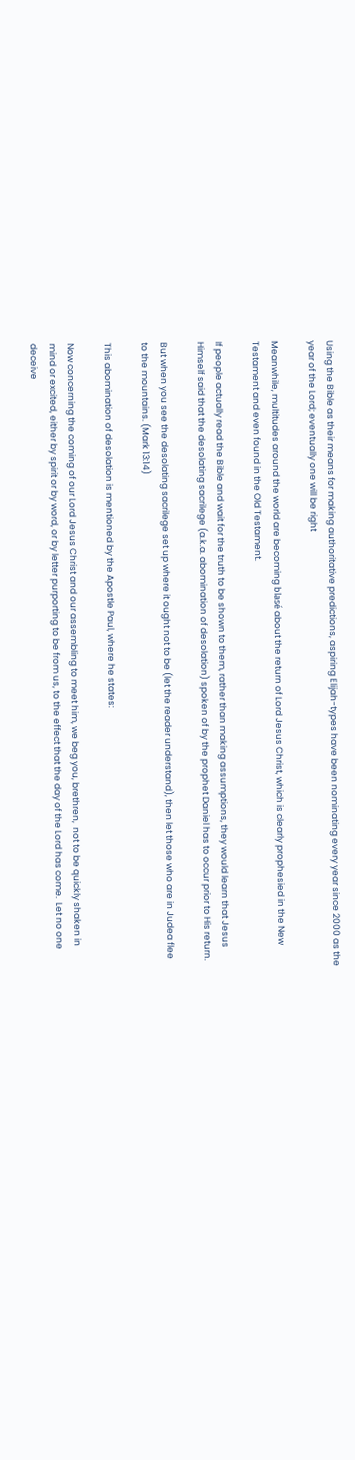Using the Bible as their means for making authoritative predictions, aspiring Elijah-types have been nominating every year since 2000 as the year of the Lord; eventually one will be right

Meanwhile, multitudes around the world are becoming blasé about the return of Lord Jesus Christ, which is clearly prophesied in the New Testament and even found in the Old Testament.

If people actually read the Bible and wait for the truth to be shown to them, rather than making assumptions, they would learn that Jesus Himself said that the desolating sacrilege (a.k.a. abomination of desolation) spoken of by the prophet Daniel has to occur prior to His return.

But when you see the desolating sacrilege set up where it ought not to be (let the reader understand), then let those who are in Judea flee to the mountains. (Mark 13:14)

This abomination of desolation is mentioned by the Apostle Paul, where he states:

Now concerning the coming of our Lord Jesus Christ and our assembling to meet him, we beg you, brethren,  not to be quickly shaken in mind or excited, either by spirit or by word, or by letter purporting to be from us, to the effect that the day of the Lord has come.  Let no one deceive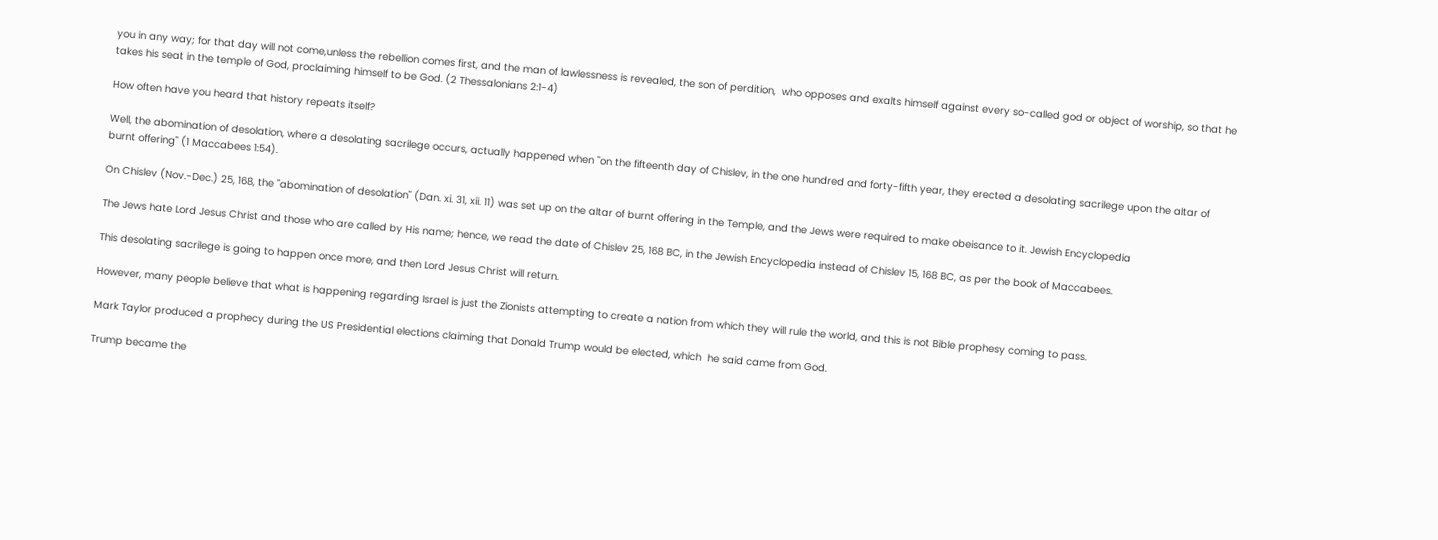you in any way; for that day will not come,unless the rebellion comes first, and the man of lawlessness is revealed, the son of perdition,  who opposes and exalts himself against every so-called god or object of worship, so that he takes his seat in the temple of God, proclaiming himself to be God. (2 Thessalonians 2:1-4)

How often have you heard that history repeats itself?

Well, the abomination of desolation, where a desolating sacrilege occurs, actually happened when "on the fifteenth day of Chislev, in the one hundred and forty-fifth year, they erected a desolating sacrilege upon the altar of burnt offering" (1 Maccabees 1:54).

On Chislev (Nov.-Dec.) 25, 168, the "abomination of desolation" (Dan. xi. 31, xii. 11) was set up on the altar of burnt offering in the Temple, and the Jews were required to make obeisance to it. Jewish Encyclopedia

The Jews hate Lord Jesus Christ and those who are called by His name; hence, we read the date of Chislev 25, 168 BC, in the Jewish Encyclopedia instead of Chislev 15, 168 BC, as per the book of Maccabees.

This desolating sacrilege is going to happen once more, and then Lord Jesus Christ will return.

However, many people believe that what is happening regarding Israel is just the Zionists attempting to create a nation from which they will rule the world, and this is not Bible prophesy coming to pass.

Mark Taylor produced a prophecy during the US Presidential elections claiming that Donald Trump would be elected, which  he said came from God.

Trump became the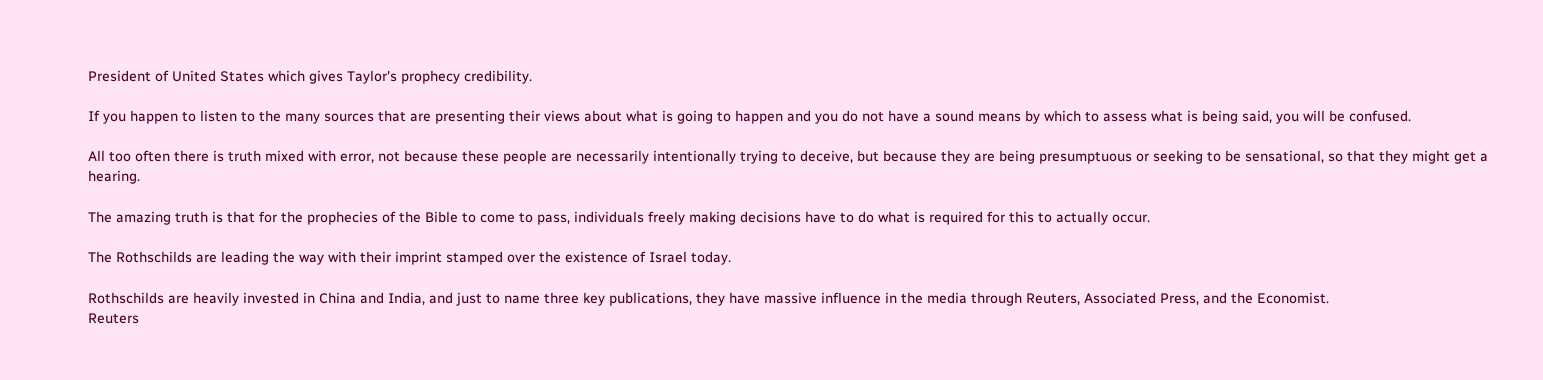President of United States which gives Taylor's prophecy credibility.

If you happen to listen to the many sources that are presenting their views about what is going to happen and you do not have a sound means by which to assess what is being said, you will be confused.

All too often there is truth mixed with error, not because these people are necessarily intentionally trying to deceive, but because they are being presumptuous or seeking to be sensational, so that they might get a hearing.

The amazing truth is that for the prophecies of the Bible to come to pass, individuals freely making decisions have to do what is required for this to actually occur.

The Rothschilds are leading the way with their imprint stamped over the existence of Israel today.

Rothschilds are heavily invested in China and India, and just to name three key publications, they have massive influence in the media through Reuters, Associated Press, and the Economist.
Reuters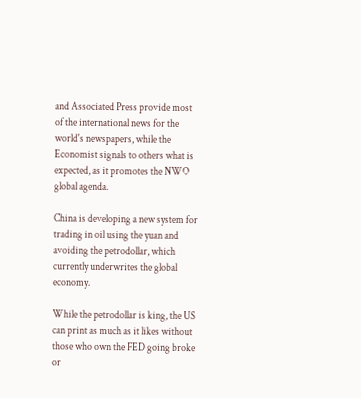and Associated Press provide most of the international news for the world's newspapers, while the Economist signals to others what is expected, as it promotes the NWO global agenda.

China is developing a new system for trading in oil using the yuan and avoiding the petrodollar, which currently underwrites the global economy.

While the petrodollar is king, the US can print as much as it likes without those who own the FED going broke or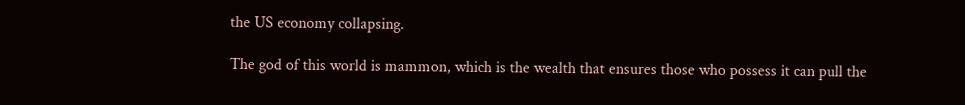the US economy collapsing.

The god of this world is mammon, which is the wealth that ensures those who possess it can pull the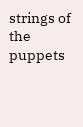strings of the puppets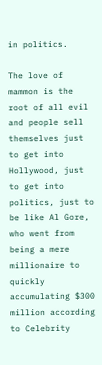in politics.

The love of mammon is the root of all evil and people sell themselves just to get into Hollywood, just to get into politics, just to be like Al Gore, who went from being a mere millionaire to quickly accumulating $300 million according to Celebrity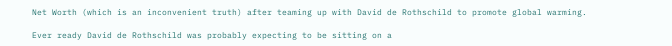Net Worth (which is an inconvenient truth) after teaming up with David de Rothschild to promote global warming.

Ever ready David de Rothschild was probably expecting to be sitting on a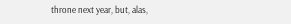throne next year, but, alas,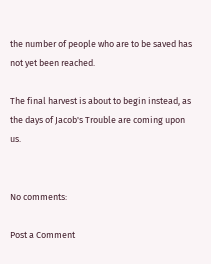the number of people who are to be saved has not yet been reached.

The final harvest is about to begin instead, as the days of Jacob's Trouble are coming upon us.


No comments:

Post a Comment